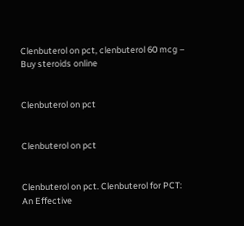Clenbuterol on pct, clenbuterol 60 mcg – Buy steroids online


Clenbuterol on pct


Clenbuterol on pct


Clenbuterol on pct. Clenbuterol for PCT: An Effective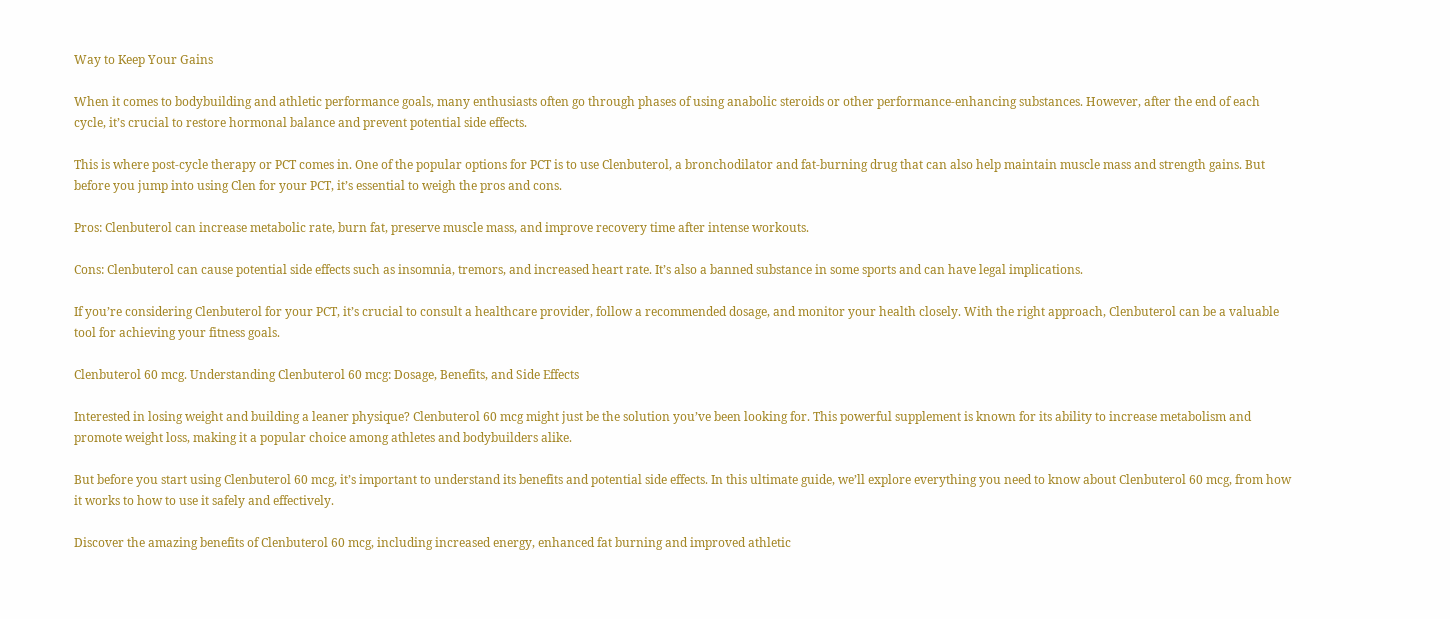Way to Keep Your Gains

When it comes to bodybuilding and athletic performance goals, many enthusiasts often go through phases of using anabolic steroids or other performance-enhancing substances. However, after the end of each cycle, it’s crucial to restore hormonal balance and prevent potential side effects.

This is where post-cycle therapy or PCT comes in. One of the popular options for PCT is to use Clenbuterol, a bronchodilator and fat-burning drug that can also help maintain muscle mass and strength gains. But before you jump into using Clen for your PCT, it’s essential to weigh the pros and cons.

Pros: Clenbuterol can increase metabolic rate, burn fat, preserve muscle mass, and improve recovery time after intense workouts.

Cons: Clenbuterol can cause potential side effects such as insomnia, tremors, and increased heart rate. It’s also a banned substance in some sports and can have legal implications.

If you’re considering Clenbuterol for your PCT, it’s crucial to consult a healthcare provider, follow a recommended dosage, and monitor your health closely. With the right approach, Clenbuterol can be a valuable tool for achieving your fitness goals.

Clenbuterol 60 mcg. Understanding Clenbuterol 60 mcg: Dosage, Benefits, and Side Effects

Interested in losing weight and building a leaner physique? Clenbuterol 60 mcg might just be the solution you’ve been looking for. This powerful supplement is known for its ability to increase metabolism and promote weight loss, making it a popular choice among athletes and bodybuilders alike.

But before you start using Clenbuterol 60 mcg, it’s important to understand its benefits and potential side effects. In this ultimate guide, we’ll explore everything you need to know about Clenbuterol 60 mcg, from how it works to how to use it safely and effectively.

Discover the amazing benefits of Clenbuterol 60 mcg, including increased energy, enhanced fat burning and improved athletic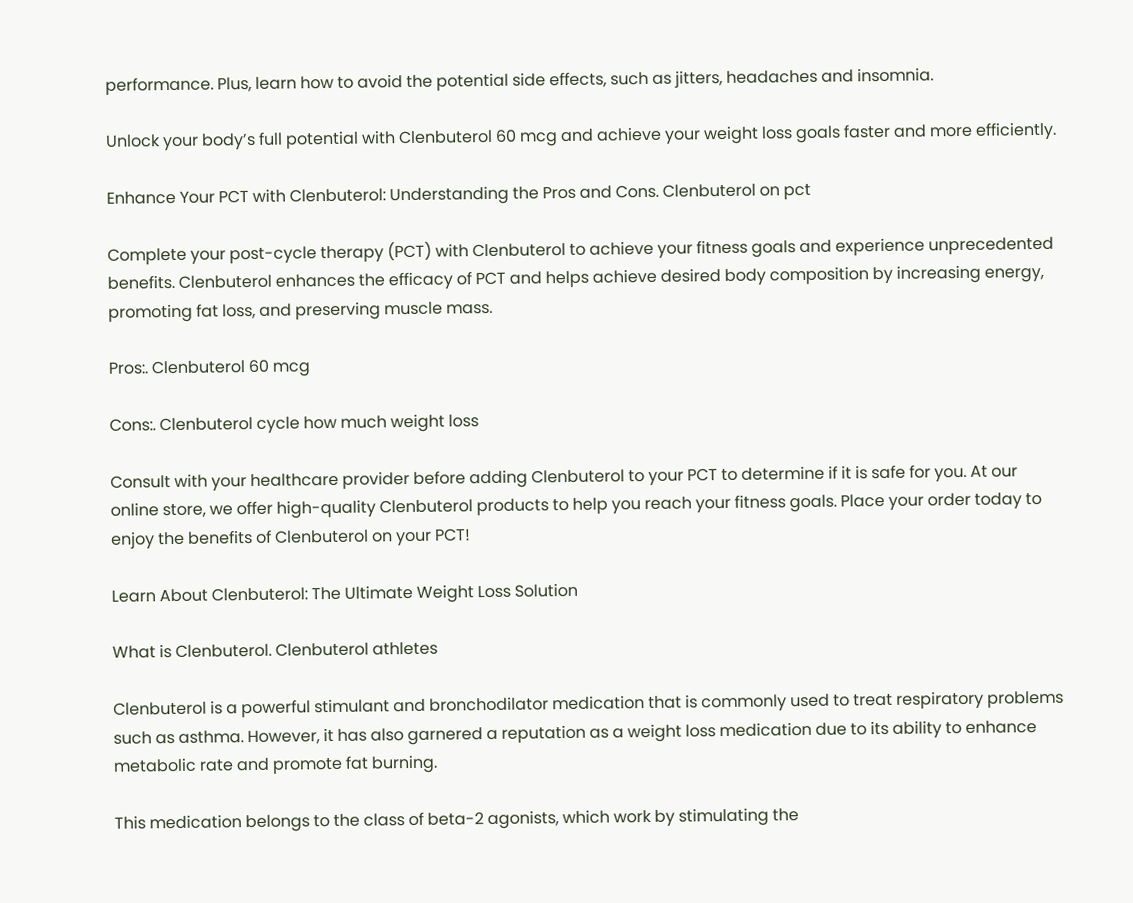performance. Plus, learn how to avoid the potential side effects, such as jitters, headaches and insomnia.

Unlock your body’s full potential with Clenbuterol 60 mcg and achieve your weight loss goals faster and more efficiently.

Enhance Your PCT with Clenbuterol: Understanding the Pros and Cons. Clenbuterol on pct

Complete your post-cycle therapy (PCT) with Clenbuterol to achieve your fitness goals and experience unprecedented benefits. Clenbuterol enhances the efficacy of PCT and helps achieve desired body composition by increasing energy, promoting fat loss, and preserving muscle mass.

Pros:. Clenbuterol 60 mcg

Cons:. Clenbuterol cycle how much weight loss

Consult with your healthcare provider before adding Clenbuterol to your PCT to determine if it is safe for you. At our online store, we offer high-quality Clenbuterol products to help you reach your fitness goals. Place your order today to enjoy the benefits of Clenbuterol on your PCT!

Learn About Clenbuterol: The Ultimate Weight Loss Solution

What is Clenbuterol. Clenbuterol athletes

Clenbuterol is a powerful stimulant and bronchodilator medication that is commonly used to treat respiratory problems such as asthma. However, it has also garnered a reputation as a weight loss medication due to its ability to enhance metabolic rate and promote fat burning.

This medication belongs to the class of beta-2 agonists, which work by stimulating the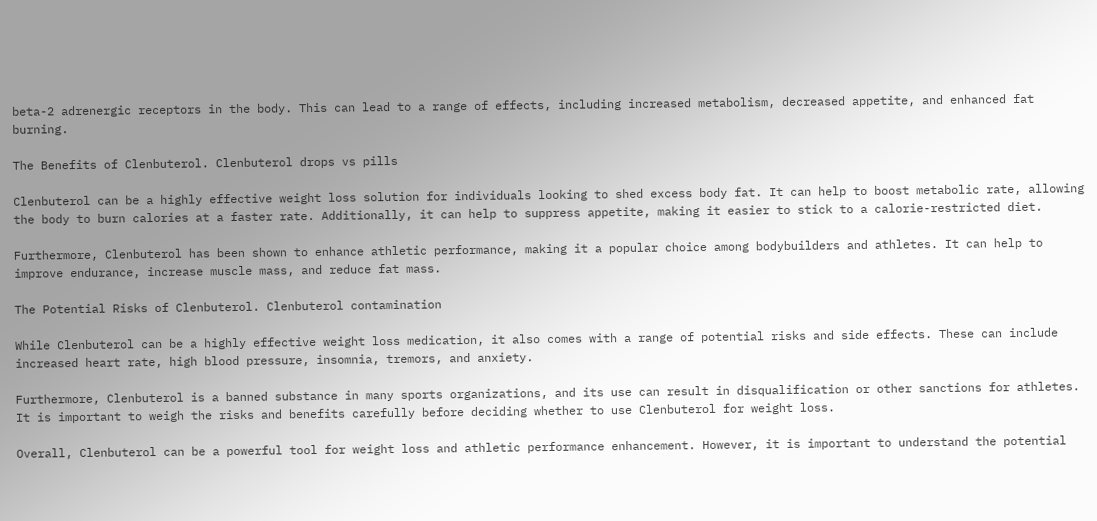beta-2 adrenergic receptors in the body. This can lead to a range of effects, including increased metabolism, decreased appetite, and enhanced fat burning.

The Benefits of Clenbuterol. Clenbuterol drops vs pills

Clenbuterol can be a highly effective weight loss solution for individuals looking to shed excess body fat. It can help to boost metabolic rate, allowing the body to burn calories at a faster rate. Additionally, it can help to suppress appetite, making it easier to stick to a calorie-restricted diet.

Furthermore, Clenbuterol has been shown to enhance athletic performance, making it a popular choice among bodybuilders and athletes. It can help to improve endurance, increase muscle mass, and reduce fat mass.

The Potential Risks of Clenbuterol. Clenbuterol contamination

While Clenbuterol can be a highly effective weight loss medication, it also comes with a range of potential risks and side effects. These can include increased heart rate, high blood pressure, insomnia, tremors, and anxiety.

Furthermore, Clenbuterol is a banned substance in many sports organizations, and its use can result in disqualification or other sanctions for athletes. It is important to weigh the risks and benefits carefully before deciding whether to use Clenbuterol for weight loss.

Overall, Clenbuterol can be a powerful tool for weight loss and athletic performance enhancement. However, it is important to understand the potential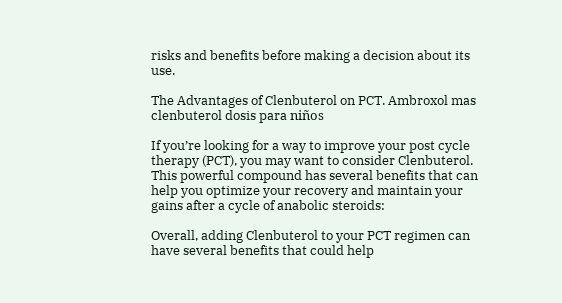risks and benefits before making a decision about its use.

The Advantages of Clenbuterol on PCT. Ambroxol mas clenbuterol dosis para niños

If you’re looking for a way to improve your post cycle therapy (PCT), you may want to consider Clenbuterol. This powerful compound has several benefits that can help you optimize your recovery and maintain your gains after a cycle of anabolic steroids:

Overall, adding Clenbuterol to your PCT regimen can have several benefits that could help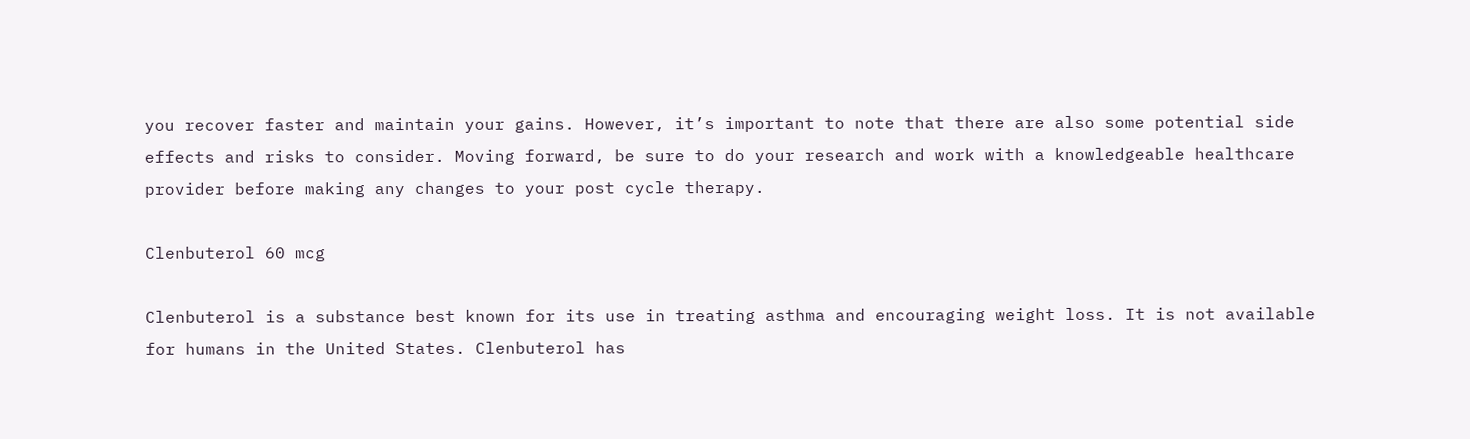you recover faster and maintain your gains. However, it’s important to note that there are also some potential side effects and risks to consider. Moving forward, be sure to do your research and work with a knowledgeable healthcare provider before making any changes to your post cycle therapy.

Clenbuterol 60 mcg

Clenbuterol is a substance best known for its use in treating asthma and encouraging weight loss. It is not available for humans in the United States. Clenbuterol has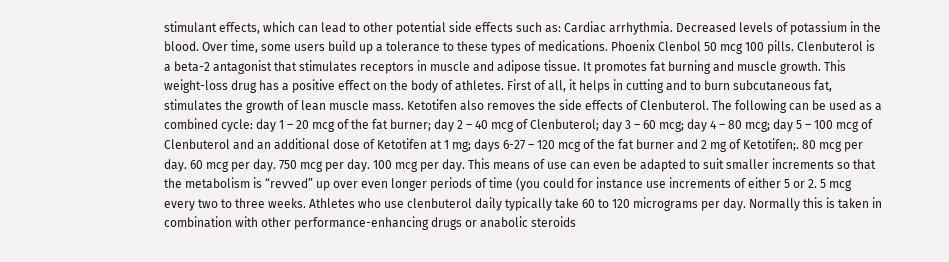stimulant effects, which can lead to other potential side effects such as: Cardiac arrhythmia. Decreased levels of potassium in the blood. Over time, some users build up a tolerance to these types of medications. Phoenix Clenbol 50 mcg 100 pills. Clenbuterol is a beta-2 antagonist that stimulates receptors in muscle and adipose tissue. It promotes fat burning and muscle growth. This weight-loss drug has a positive effect on the body of athletes. First of all, it helps in cutting and to burn subcutaneous fat, stimulates the growth of lean muscle mass. Ketotifen also removes the side effects of Clenbuterol. The following can be used as a combined cycle: day 1 – 20 mcg of the fat burner; day 2 – 40 mcg of Clenbuterol; day 3 – 60 mcg; day 4 – 80 mcg; day 5 – 100 mcg of Clenbuterol and an additional dose of Ketotifen at 1 mg; days 6-27 – 120 mcg of the fat burner and 2 mg of Ketotifen;. 80 mcg per day. 60 mcg per day. 750 mcg per day. 100 mcg per day. This means of use can even be adapted to suit smaller increments so that the metabolism is “revved” up over even longer periods of time (you could for instance use increments of either 5 or 2. 5 mcg every two to three weeks. Athletes who use clenbuterol daily typically take 60 to 120 micrograms per day. Normally this is taken in combination with other performance-enhancing drugs or anabolic steroids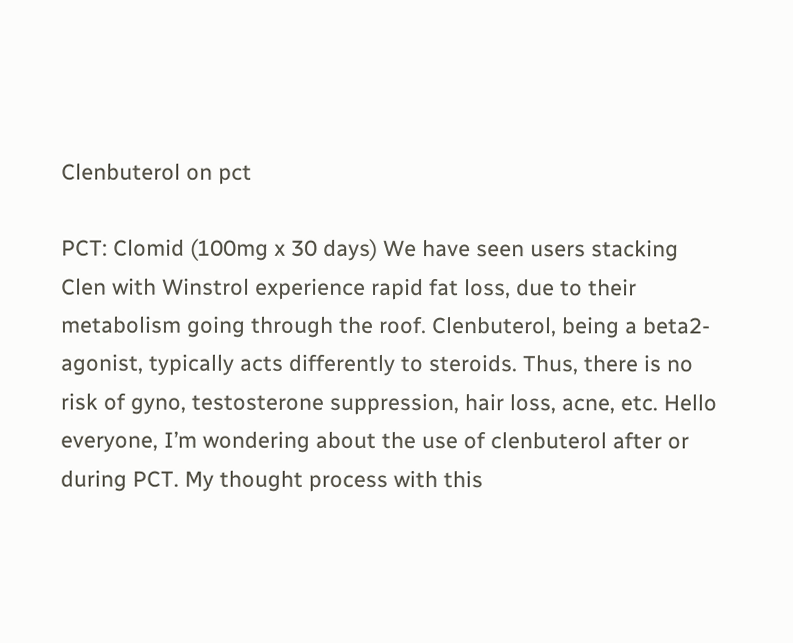Clenbuterol on pct

PCT: Clomid (100mg x 30 days) We have seen users stacking Clen with Winstrol experience rapid fat loss, due to their metabolism going through the roof. Clenbuterol, being a beta2-agonist, typically acts differently to steroids. Thus, there is no risk of gyno, testosterone suppression, hair loss, acne, etc. Hello everyone, I’m wondering about the use of clenbuterol after or during PCT. My thought process with this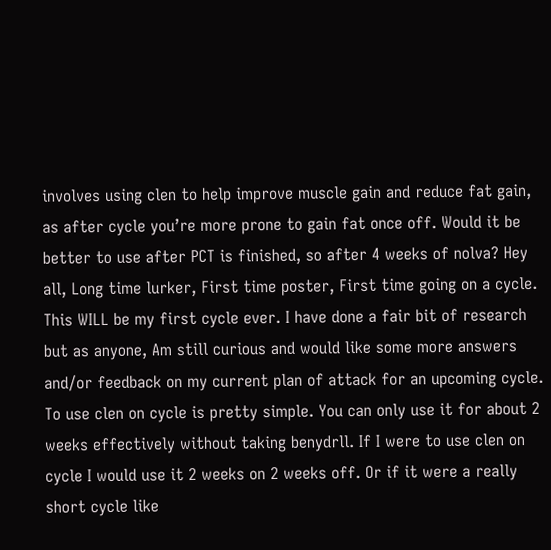involves using clen to help improve muscle gain and reduce fat gain, as after cycle you’re more prone to gain fat once off. Would it be better to use after PCT is finished, so after 4 weeks of nolva? Hey all, Long time lurker, First time poster, First time going on a cycle. This WILL be my first cycle ever. I have done a fair bit of research but as anyone, Am still curious and would like some more answers and/or feedback on my current plan of attack for an upcoming cycle. To use clen on cycle is pretty simple. You can only use it for about 2 weeks effectively without taking benydrll. If I were to use clen on cycle I would use it 2 weeks on 2 weeks off. Or if it were a really short cycle like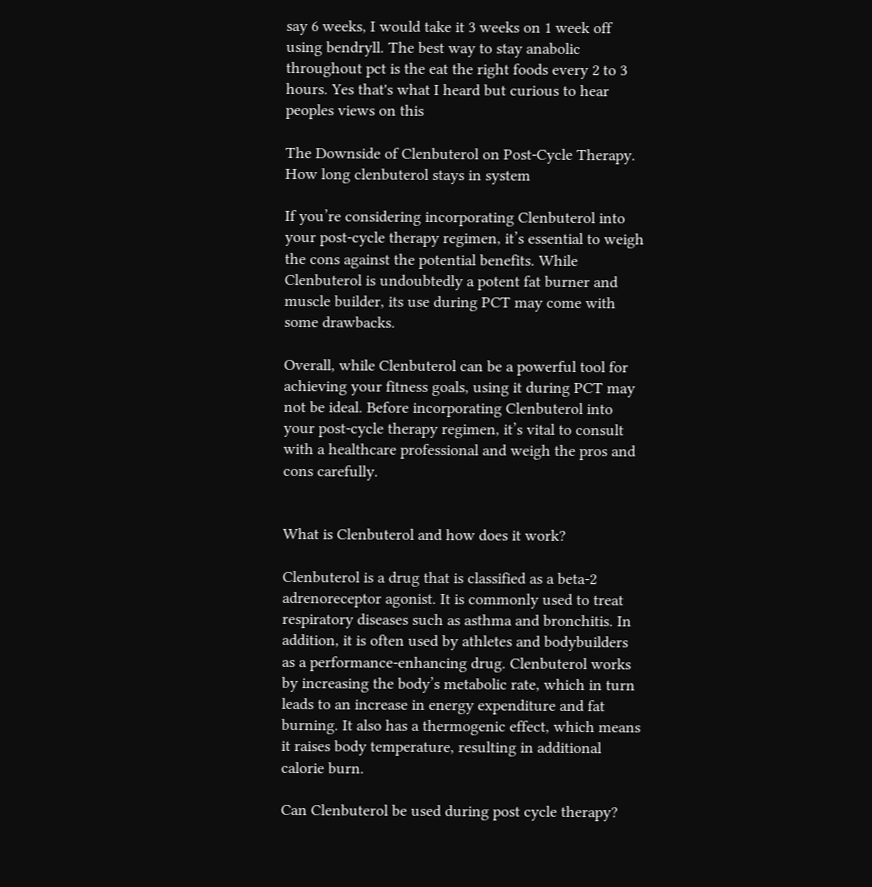say 6 weeks, I would take it 3 weeks on 1 week off using bendryll. The best way to stay anabolic throughout pct is the eat the right foods every 2 to 3 hours. Yes that's what I heard but curious to hear peoples views on this

The Downside of Clenbuterol on Post-Cycle Therapy. How long clenbuterol stays in system

If you’re considering incorporating Clenbuterol into your post-cycle therapy regimen, it’s essential to weigh the cons against the potential benefits. While Clenbuterol is undoubtedly a potent fat burner and muscle builder, its use during PCT may come with some drawbacks.

Overall, while Clenbuterol can be a powerful tool for achieving your fitness goals, using it during PCT may not be ideal. Before incorporating Clenbuterol into your post-cycle therapy regimen, it’s vital to consult with a healthcare professional and weigh the pros and cons carefully.


What is Clenbuterol and how does it work?

Clenbuterol is a drug that is classified as a beta-2 adrenoreceptor agonist. It is commonly used to treat respiratory diseases such as asthma and bronchitis. In addition, it is often used by athletes and bodybuilders as a performance-enhancing drug. Clenbuterol works by increasing the body’s metabolic rate, which in turn leads to an increase in energy expenditure and fat burning. It also has a thermogenic effect, which means it raises body temperature, resulting in additional calorie burn.

Can Clenbuterol be used during post cycle therapy?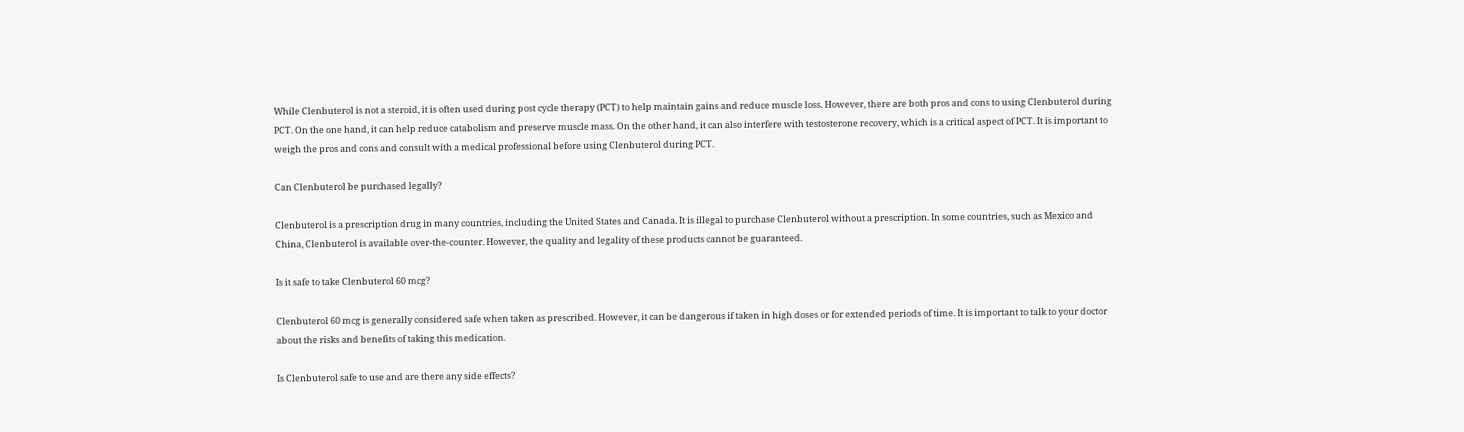While Clenbuterol is not a steroid, it is often used during post cycle therapy (PCT) to help maintain gains and reduce muscle loss. However, there are both pros and cons to using Clenbuterol during PCT. On the one hand, it can help reduce catabolism and preserve muscle mass. On the other hand, it can also interfere with testosterone recovery, which is a critical aspect of PCT. It is important to weigh the pros and cons and consult with a medical professional before using Clenbuterol during PCT.

Can Clenbuterol be purchased legally?

Clenbuterol is a prescription drug in many countries, including the United States and Canada. It is illegal to purchase Clenbuterol without a prescription. In some countries, such as Mexico and China, Clenbuterol is available over-the-counter. However, the quality and legality of these products cannot be guaranteed.

Is it safe to take Clenbuterol 60 mcg?

Clenbuterol 60 mcg is generally considered safe when taken as prescribed. However, it can be dangerous if taken in high doses or for extended periods of time. It is important to talk to your doctor about the risks and benefits of taking this medication.

Is Clenbuterol safe to use and are there any side effects?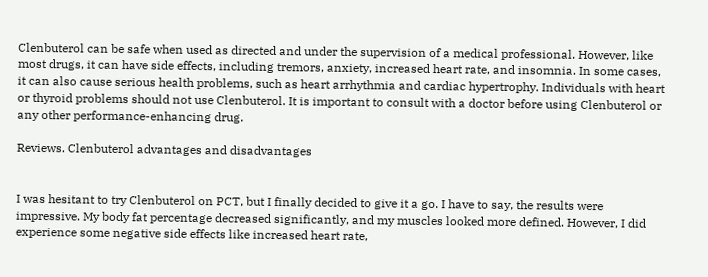Clenbuterol can be safe when used as directed and under the supervision of a medical professional. However, like most drugs, it can have side effects, including tremors, anxiety, increased heart rate, and insomnia. In some cases, it can also cause serious health problems, such as heart arrhythmia and cardiac hypertrophy. Individuals with heart or thyroid problems should not use Clenbuterol. It is important to consult with a doctor before using Clenbuterol or any other performance-enhancing drug.

Reviews. Clenbuterol advantages and disadvantages


I was hesitant to try Clenbuterol on PCT, but I finally decided to give it a go. I have to say, the results were impressive. My body fat percentage decreased significantly, and my muscles looked more defined. However, I did experience some negative side effects like increased heart rate,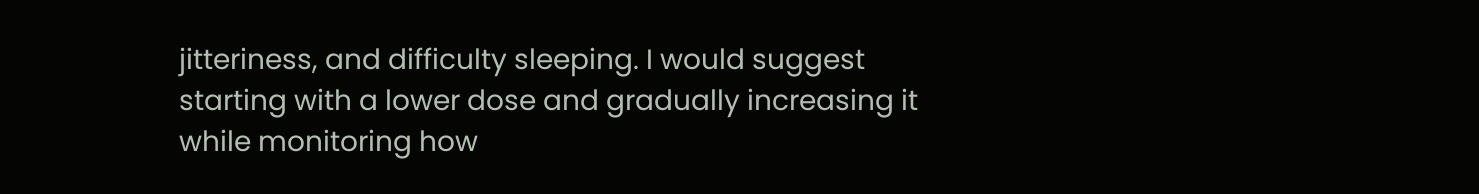jitteriness, and difficulty sleeping. I would suggest starting with a lower dose and gradually increasing it while monitoring how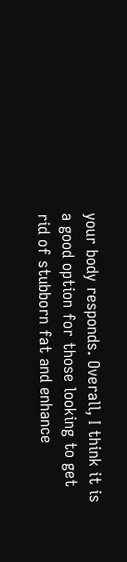your body responds. Overall, I think it is a good option for those looking to get rid of stubborn fat and enhance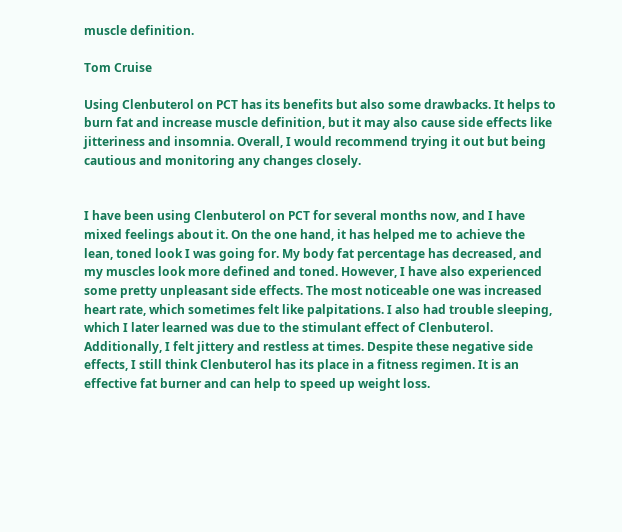muscle definition.

Tom Cruise

Using Clenbuterol on PCT has its benefits but also some drawbacks. It helps to burn fat and increase muscle definition, but it may also cause side effects like jitteriness and insomnia. Overall, I would recommend trying it out but being cautious and monitoring any changes closely.


I have been using Clenbuterol on PCT for several months now, and I have mixed feelings about it. On the one hand, it has helped me to achieve the lean, toned look I was going for. My body fat percentage has decreased, and my muscles look more defined and toned. However, I have also experienced some pretty unpleasant side effects. The most noticeable one was increased heart rate, which sometimes felt like palpitations. I also had trouble sleeping, which I later learned was due to the stimulant effect of Clenbuterol. Additionally, I felt jittery and restless at times. Despite these negative side effects, I still think Clenbuterol has its place in a fitness regimen. It is an effective fat burner and can help to speed up weight loss.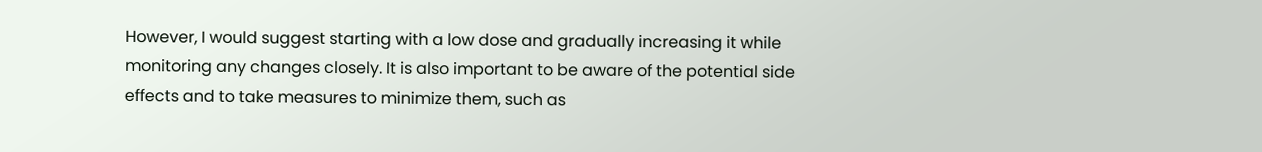However, I would suggest starting with a low dose and gradually increasing it while monitoring any changes closely. It is also important to be aware of the potential side effects and to take measures to minimize them, such as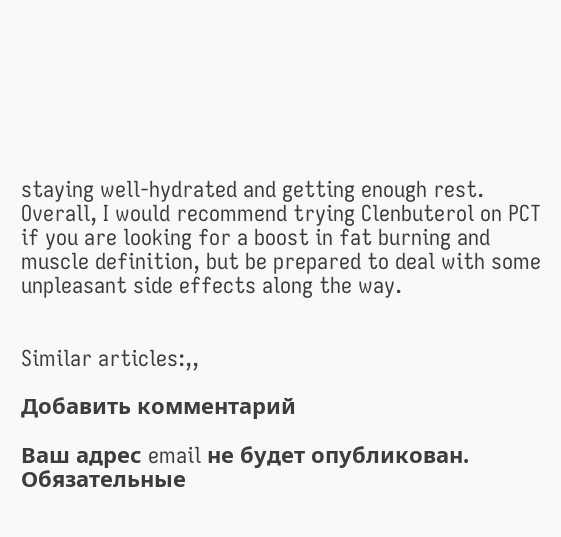staying well-hydrated and getting enough rest. Overall, I would recommend trying Clenbuterol on PCT if you are looking for a boost in fat burning and muscle definition, but be prepared to deal with some unpleasant side effects along the way.


Similar articles:,,

Добавить комментарий

Ваш адрес email не будет опубликован. Обязательные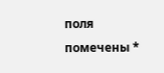поля помечены *